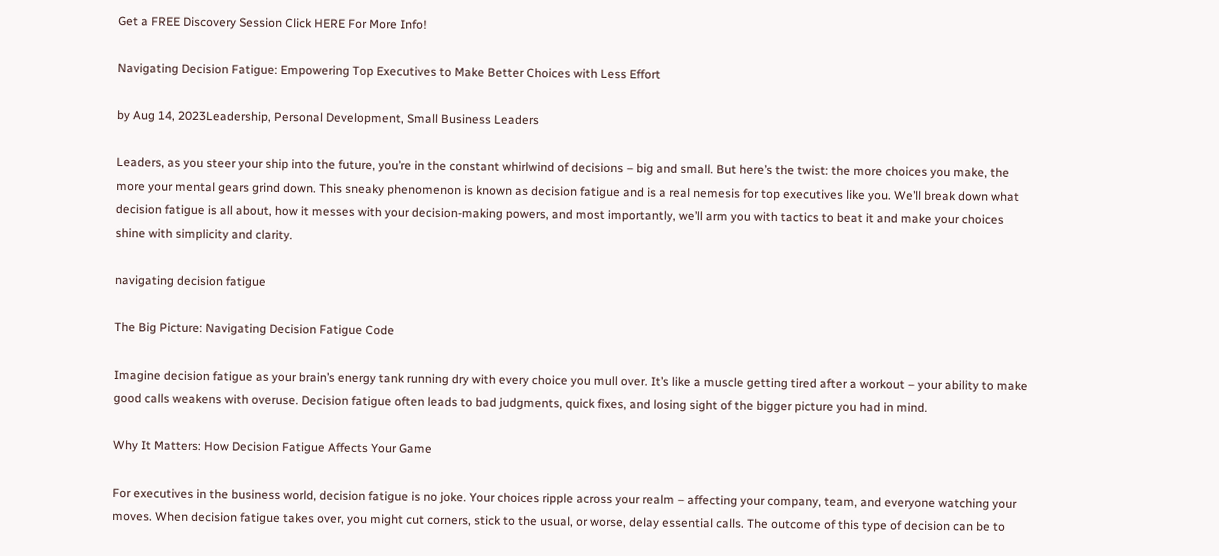Get a FREE Discovery Session Click HERE For More Info!

Navigating Decision Fatigue: Empowering Top Executives to Make Better Choices with Less Effort

by Aug 14, 2023Leadership, Personal Development, Small Business Leaders

Leaders, as you steer your ship into the future, you’re in the constant whirlwind of decisions – big and small. But here’s the twist: the more choices you make, the more your mental gears grind down. This sneaky phenomenon is known as decision fatigue and is a real nemesis for top executives like you. We’ll break down what decision fatigue is all about, how it messes with your decision-making powers, and most importantly, we’ll arm you with tactics to beat it and make your choices shine with simplicity and clarity.

navigating decision fatigue

The Big Picture: Navigating Decision Fatigue Code

Imagine decision fatigue as your brain’s energy tank running dry with every choice you mull over. It’s like a muscle getting tired after a workout – your ability to make good calls weakens with overuse. Decision fatigue often leads to bad judgments, quick fixes, and losing sight of the bigger picture you had in mind.

Why It Matters: How Decision Fatigue Affects Your Game

For executives in the business world, decision fatigue is no joke. Your choices ripple across your realm – affecting your company, team, and everyone watching your moves. When decision fatigue takes over, you might cut corners, stick to the usual, or worse, delay essential calls. The outcome of this type of decision can be to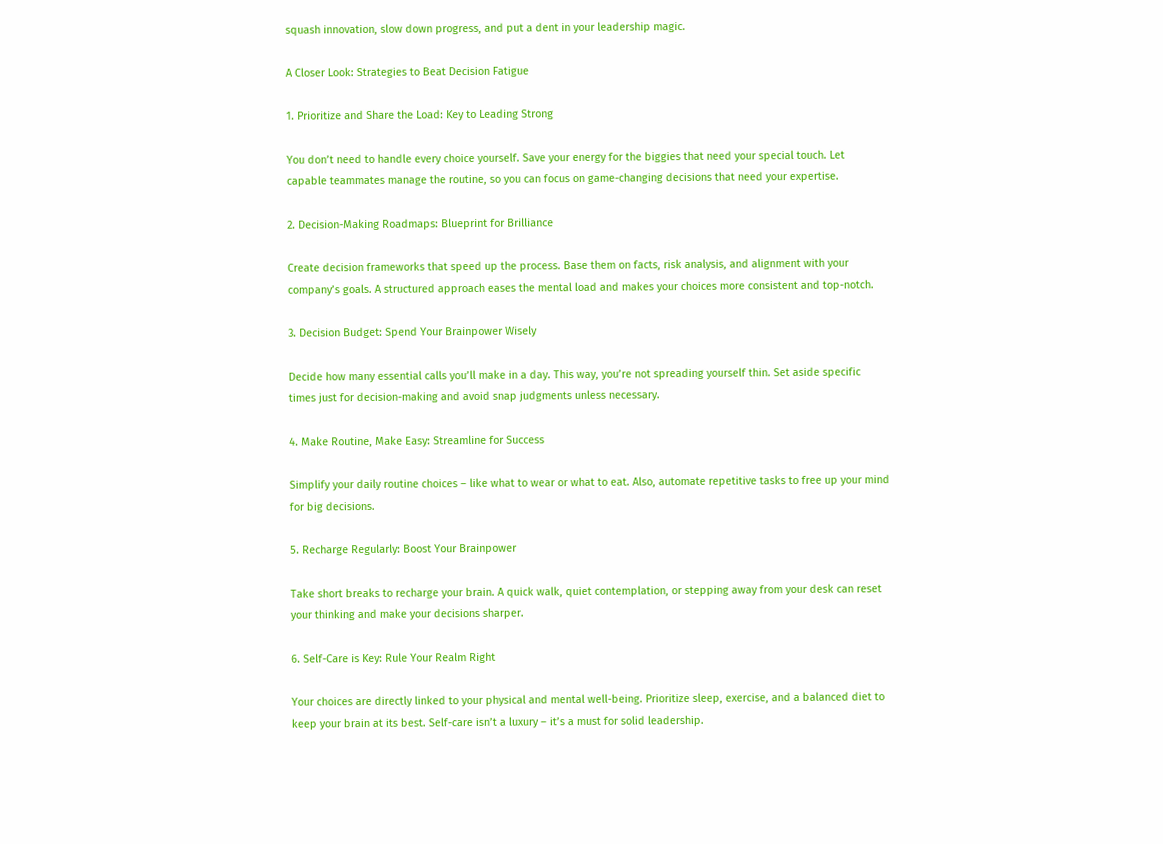squash innovation, slow down progress, and put a dent in your leadership magic.

A Closer Look: Strategies to Beat Decision Fatigue

1. Prioritize and Share the Load: Key to Leading Strong

You don’t need to handle every choice yourself. Save your energy for the biggies that need your special touch. Let capable teammates manage the routine, so you can focus on game-changing decisions that need your expertise.

2. Decision-Making Roadmaps: Blueprint for Brilliance

Create decision frameworks that speed up the process. Base them on facts, risk analysis, and alignment with your company’s goals. A structured approach eases the mental load and makes your choices more consistent and top-notch.

3. Decision Budget: Spend Your Brainpower Wisely

Decide how many essential calls you’ll make in a day. This way, you’re not spreading yourself thin. Set aside specific times just for decision-making and avoid snap judgments unless necessary.

4. Make Routine, Make Easy: Streamline for Success

Simplify your daily routine choices – like what to wear or what to eat. Also, automate repetitive tasks to free up your mind for big decisions.

5. Recharge Regularly: Boost Your Brainpower

Take short breaks to recharge your brain. A quick walk, quiet contemplation, or stepping away from your desk can reset your thinking and make your decisions sharper.

6. Self-Care is Key: Rule Your Realm Right

Your choices are directly linked to your physical and mental well-being. Prioritize sleep, exercise, and a balanced diet to keep your brain at its best. Self-care isn’t a luxury – it’s a must for solid leadership.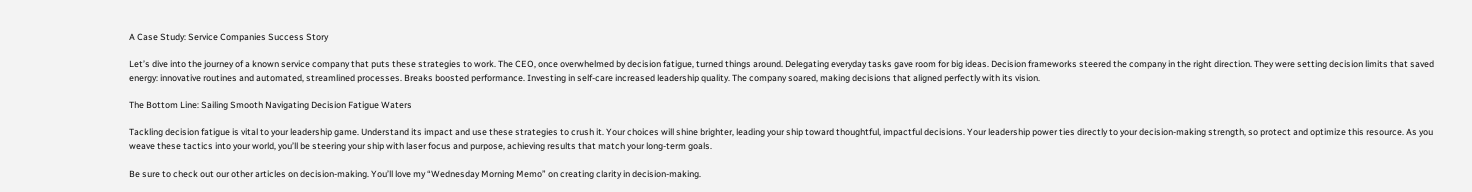A Case Study: Service Companies Success Story

Let’s dive into the journey of a known service company that puts these strategies to work. The CEO, once overwhelmed by decision fatigue, turned things around. Delegating everyday tasks gave room for big ideas. Decision frameworks steered the company in the right direction. They were setting decision limits that saved energy: innovative routines and automated, streamlined processes. Breaks boosted performance. Investing in self-care increased leadership quality. The company soared, making decisions that aligned perfectly with its vision.

The Bottom Line: Sailing Smooth Navigating Decision Fatigue Waters

Tackling decision fatigue is vital to your leadership game. Understand its impact and use these strategies to crush it. Your choices will shine brighter, leading your ship toward thoughtful, impactful decisions. Your leadership power ties directly to your decision-making strength, so protect and optimize this resource. As you weave these tactics into your world, you’ll be steering your ship with laser focus and purpose, achieving results that match your long-term goals.

Be sure to check out our other articles on decision-making. You’ll love my “Wednesday Morning Memo” on creating clarity in decision-making.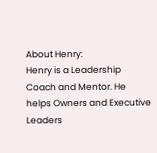About Henry:
Henry is a Leadership Coach and Mentor. He helps Owners and Executive Leaders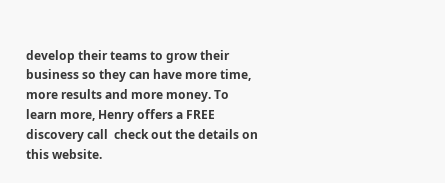develop their teams to grow their business so they can have more time, more results and more money. To learn more, Henry offers a FREE discovery call  check out the details on this website.